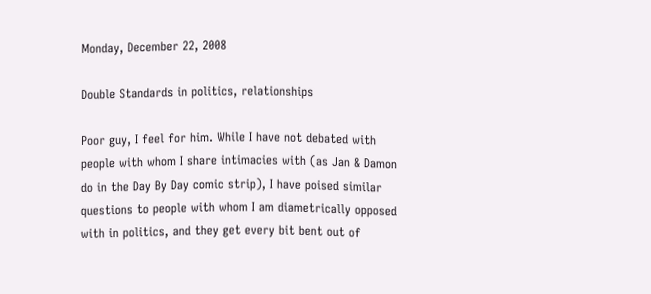Monday, December 22, 2008

Double Standards in politics, relationships

Poor guy, I feel for him. While I have not debated with people with whom I share intimacies with (as Jan & Damon do in the Day By Day comic strip), I have poised similar questions to people with whom I am diametrically opposed with in politics, and they get every bit bent out of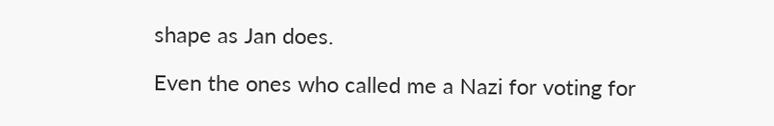shape as Jan does.

Even the ones who called me a Nazi for voting for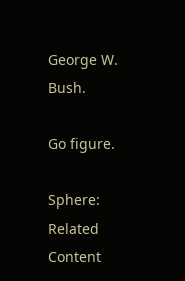George W. Bush.

Go figure.

Sphere: Related Content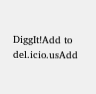DiggIt!Add to del.icio.usAdd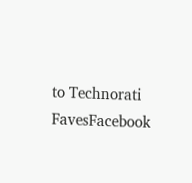to Technorati FavesFacebook